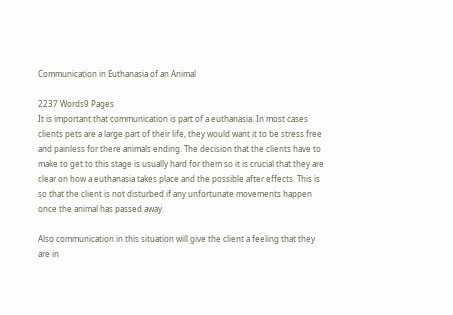Communication in Euthanasia of an Animal

2237 Words9 Pages
It is important that communication is part of a euthanasia. In most cases clients pets are a large part of their life, they would want it to be stress free and painless for there animals ending. The decision that the clients have to make to get to this stage is usually hard for them so it is crucial that they are clear on how a euthanasia takes place and the possible after effects. This is so that the client is not disturbed if any unfortunate movements happen once the animal has passed away.

Also communication in this situation will give the client a feeling that they are in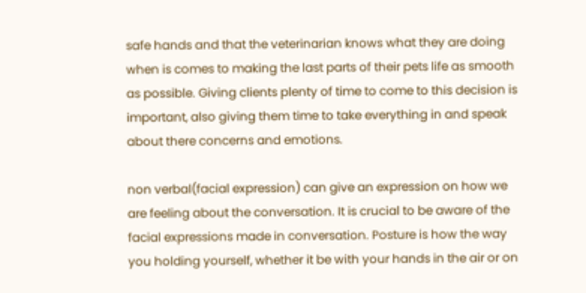safe hands and that the veterinarian knows what they are doing when is comes to making the last parts of their pets life as smooth as possible. Giving clients plenty of time to come to this decision is important, also giving them time to take everything in and speak about there concerns and emotions.

non verbal(facial expression) can give an expression on how we are feeling about the conversation. It is crucial to be aware of the facial expressions made in conversation. Posture is how the way you holding yourself, whether it be with your hands in the air or on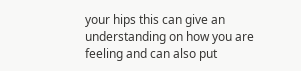your hips this can give an understanding on how you are feeling and can also put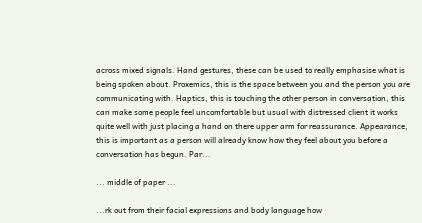across mixed signals. Hand gestures, these can be used to really emphasise what is being spoken about. Proxemics, this is the space between you and the person you are communicating with. Haptics, this is touching the other person in conversation, this can make some people feel uncomfortable but usual with distressed client it works quite well with just placing a hand on there upper arm for reassurance. Appearance, this is important as a person will already know how they feel about you before a conversation has begun. Par...

... middle of paper ...

...rk out from their facial expressions and body language how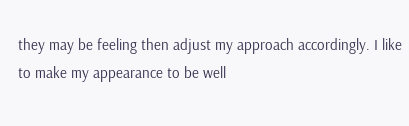they may be feeling then adjust my approach accordingly. I like to make my appearance to be well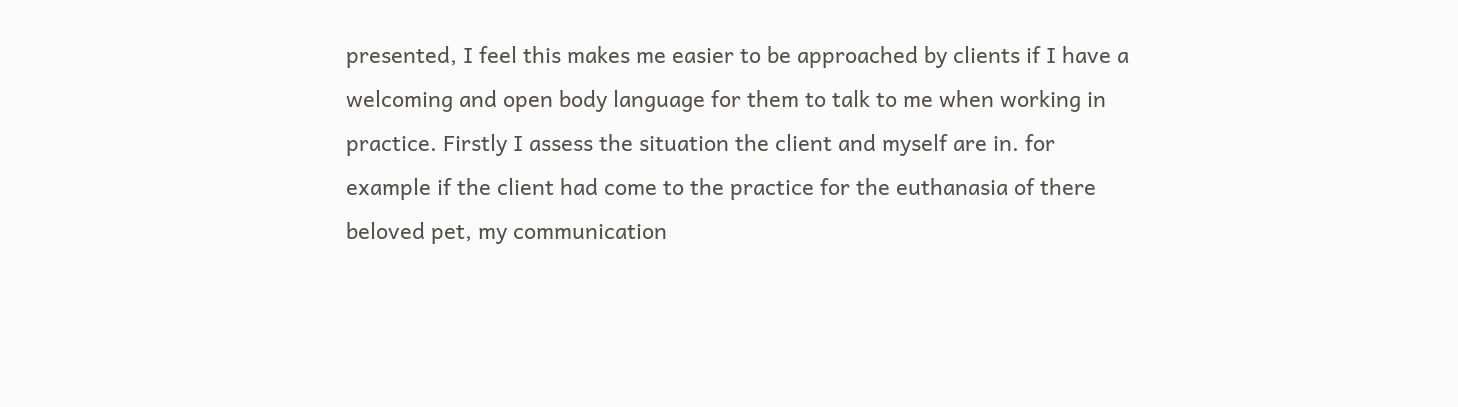presented, I feel this makes me easier to be approached by clients if I have a welcoming and open body language for them to talk to me when working in practice. Firstly I assess the situation the client and myself are in. for example if the client had come to the practice for the euthanasia of there beloved pet, my communication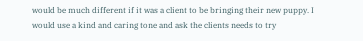would be much different if it was a client to be bringing their new puppy. I would use a kind and caring tone and ask the clients needs to try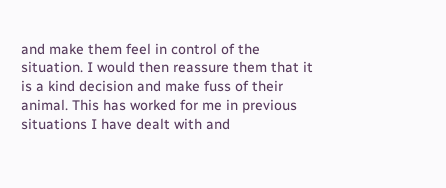and make them feel in control of the situation. I would then reassure them that it is a kind decision and make fuss of their animal. This has worked for me in previous situations I have dealt with and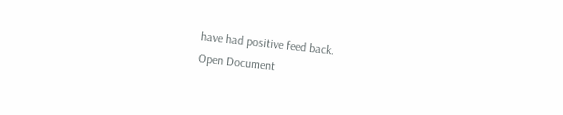have had positive feed back.
Open Document